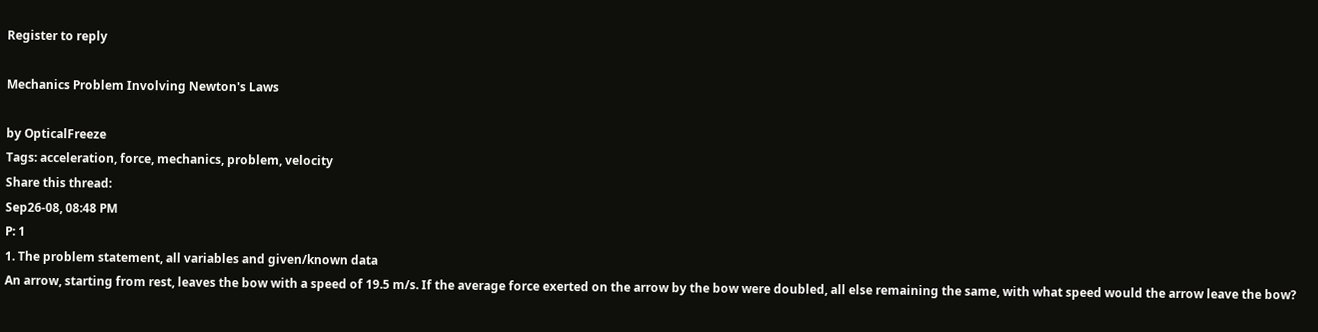Register to reply

Mechanics Problem Involving Newton's Laws

by OpticalFreeze
Tags: acceleration, force, mechanics, problem, velocity
Share this thread:
Sep26-08, 08:48 PM
P: 1
1. The problem statement, all variables and given/known data
An arrow, starting from rest, leaves the bow with a speed of 19.5 m/s. If the average force exerted on the arrow by the bow were doubled, all else remaining the same, with what speed would the arrow leave the bow?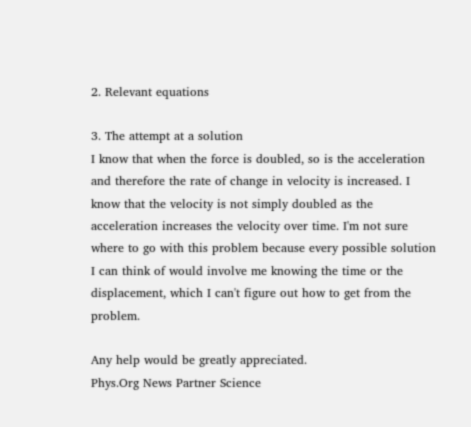2. Relevant equations

3. The attempt at a solution
I know that when the force is doubled, so is the acceleration and therefore the rate of change in velocity is increased. I know that the velocity is not simply doubled as the acceleration increases the velocity over time. I'm not sure where to go with this problem because every possible solution I can think of would involve me knowing the time or the displacement, which I can't figure out how to get from the problem.

Any help would be greatly appreciated.
Phys.Org News Partner Science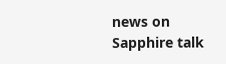news on
Sapphire talk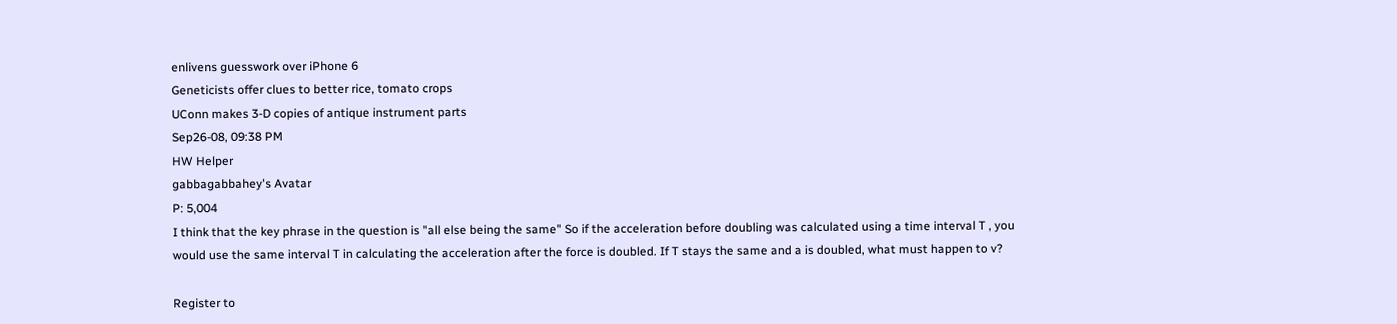enlivens guesswork over iPhone 6
Geneticists offer clues to better rice, tomato crops
UConn makes 3-D copies of antique instrument parts
Sep26-08, 09:38 PM
HW Helper
gabbagabbahey's Avatar
P: 5,004
I think that the key phrase in the question is "all else being the same" So if the acceleration before doubling was calculated using a time interval T , you would use the same interval T in calculating the acceleration after the force is doubled. If T stays the same and a is doubled, what must happen to v?

Register to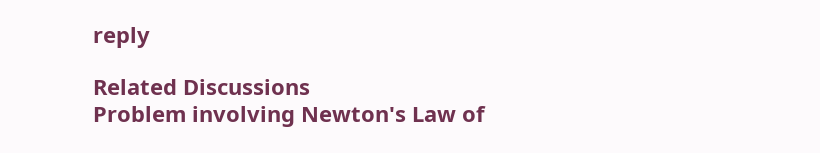reply

Related Discussions
Problem involving Newton's Law of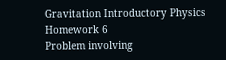Gravitation Introductory Physics Homework 6
Problem involving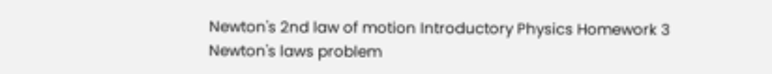Newton's 2nd law of motion Introductory Physics Homework 3
Newton's laws problem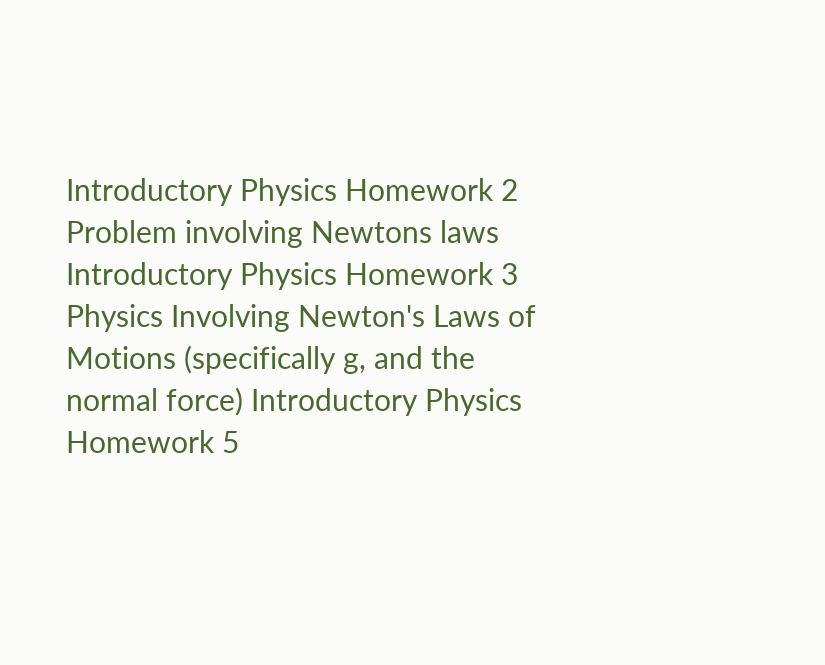Introductory Physics Homework 2
Problem involving Newtons laws Introductory Physics Homework 3
Physics Involving Newton's Laws of Motions (specifically g, and the normal force) Introductory Physics Homework 5